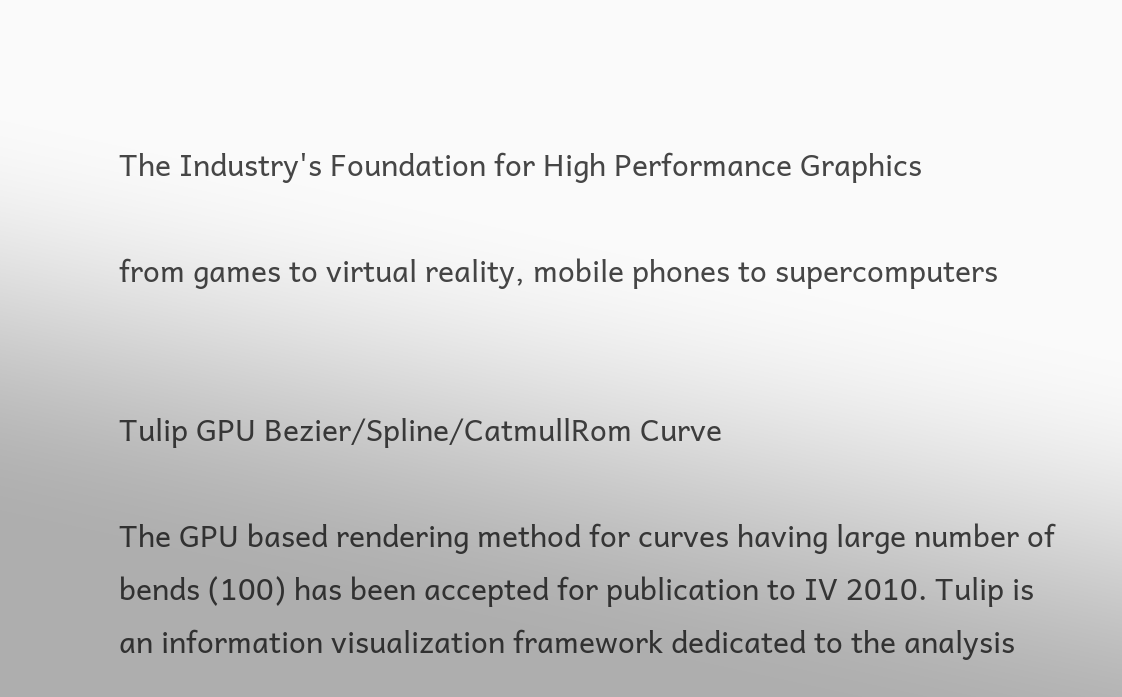The Industry's Foundation for High Performance Graphics

from games to virtual reality, mobile phones to supercomputers


Tulip GPU Bezier/Spline/CatmullRom Curve

The GPU based rendering method for curves having large number of bends (100) has been accepted for publication to IV 2010. Tulip is an information visualization framework dedicated to the analysis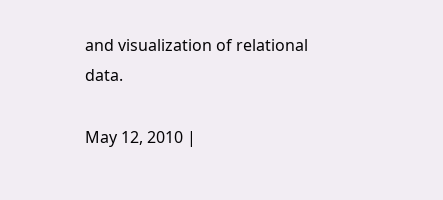and visualization of relational data.

May 12, 2010 |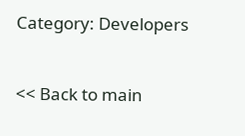Category: Developers


<< Back to main